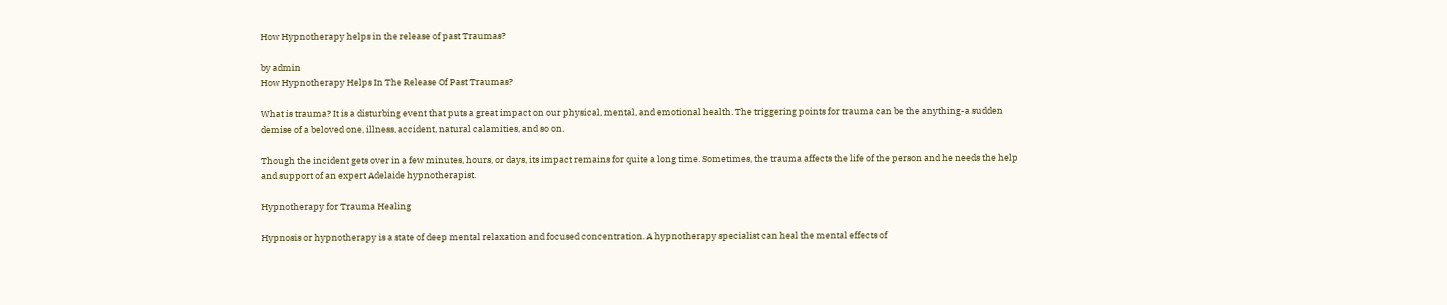How Hypnotherapy helps in the release of past Traumas?

by admin
How Hypnotherapy Helps In The Release Of Past Traumas?

What is trauma? It is a disturbing event that puts a great impact on our physical, mental, and emotional health. The triggering points for trauma can be the anything-a sudden demise of a beloved one, illness, accident, natural calamities, and so on.

Though the incident gets over in a few minutes, hours, or days, its impact remains for quite a long time. Sometimes, the trauma affects the life of the person and he needs the help and support of an expert Adelaide hypnotherapist.

Hypnotherapy for Trauma Healing

Hypnosis or hypnotherapy is a state of deep mental relaxation and focused concentration. A hypnotherapy specialist can heal the mental effects of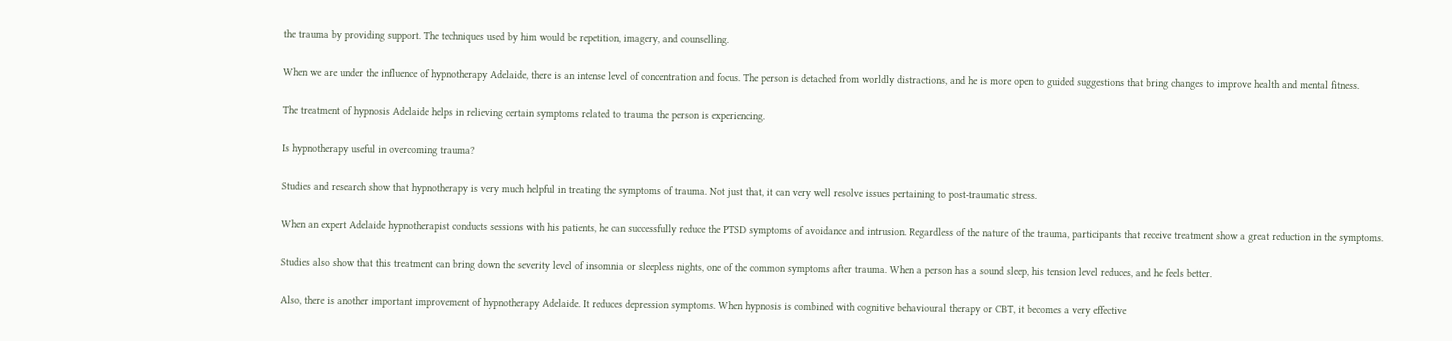the trauma by providing support. The techniques used by him would be repetition, imagery, and counselling.

When we are under the influence of hypnotherapy Adelaide, there is an intense level of concentration and focus. The person is detached from worldly distractions, and he is more open to guided suggestions that bring changes to improve health and mental fitness.

The treatment of hypnosis Adelaide helps in relieving certain symptoms related to trauma the person is experiencing.

Is hypnotherapy useful in overcoming trauma?

Studies and research show that hypnotherapy is very much helpful in treating the symptoms of trauma. Not just that, it can very well resolve issues pertaining to post-traumatic stress.

When an expert Adelaide hypnotherapist conducts sessions with his patients, he can successfully reduce the PTSD symptoms of avoidance and intrusion. Regardless of the nature of the trauma, participants that receive treatment show a great reduction in the symptoms.

Studies also show that this treatment can bring down the severity level of insomnia or sleepless nights, one of the common symptoms after trauma. When a person has a sound sleep, his tension level reduces, and he feels better.

Also, there is another important improvement of hypnotherapy Adelaide. It reduces depression symptoms. When hypnosis is combined with cognitive behavioural therapy or CBT, it becomes a very effective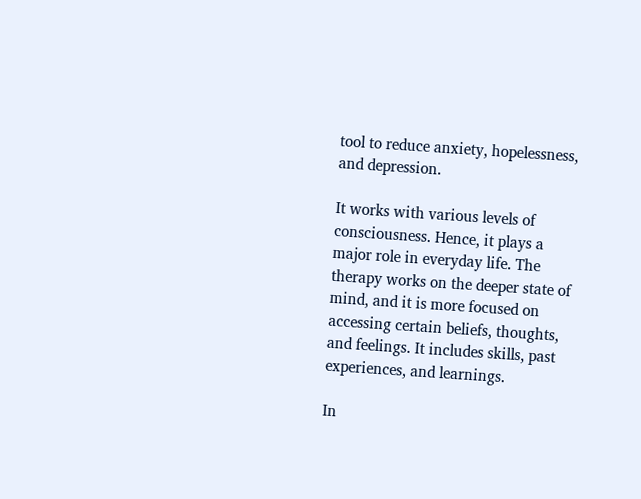tool to reduce anxiety, hopelessness, and depression.

It works with various levels of consciousness. Hence, it plays a major role in everyday life. The therapy works on the deeper state of mind, and it is more focused on accessing certain beliefs, thoughts, and feelings. It includes skills, past experiences, and learnings.

In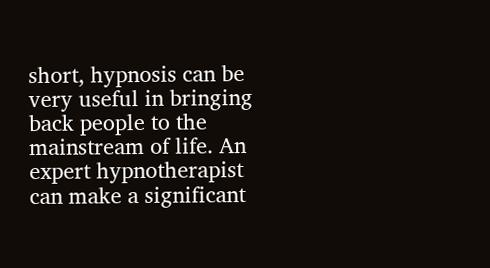short, hypnosis can be very useful in bringing back people to the mainstream of life. An expert hypnotherapist can make a significant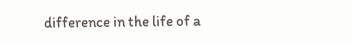difference in the life of a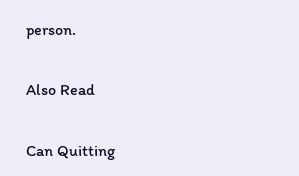person.

Also Read

Can Quitting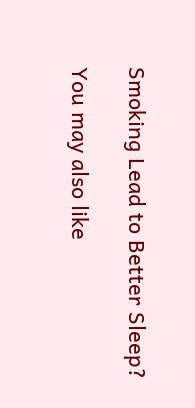Smoking Lead to Better Sleep?

You may also like